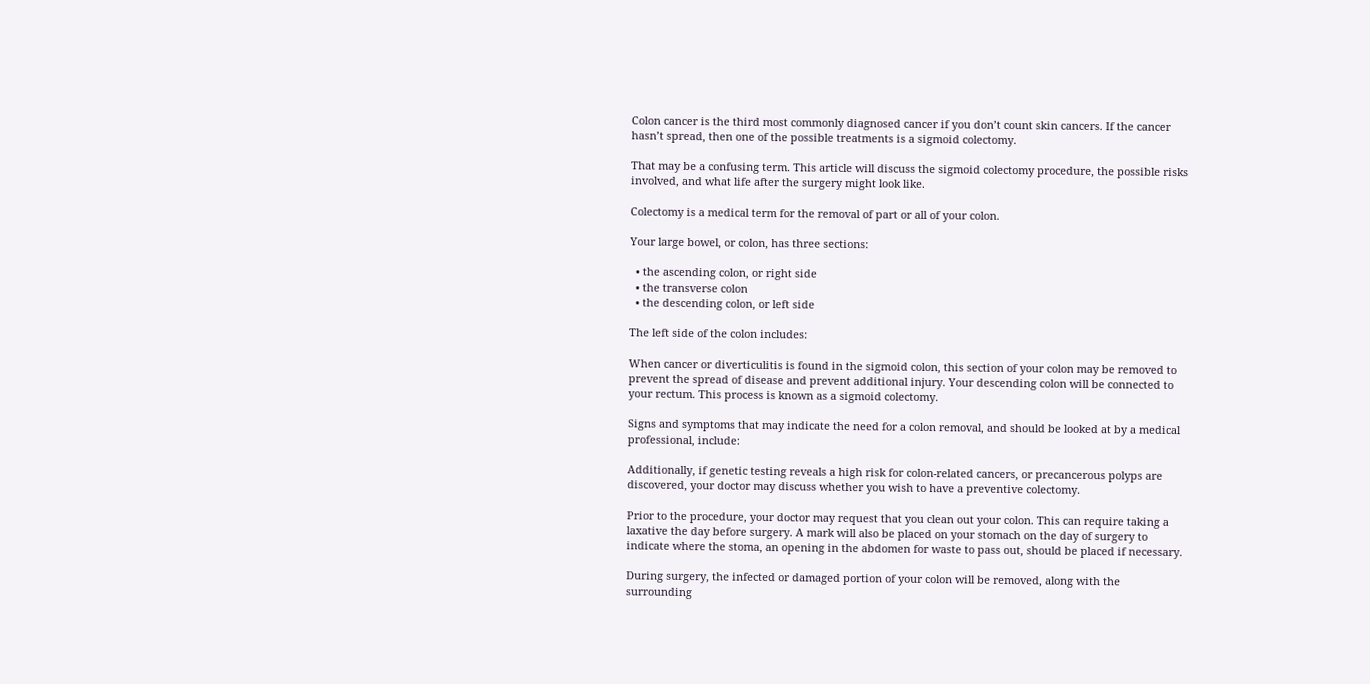Colon cancer is the third most commonly diagnosed cancer if you don’t count skin cancers. If the cancer hasn’t spread, then one of the possible treatments is a sigmoid colectomy.

That may be a confusing term. This article will discuss the sigmoid colectomy procedure, the possible risks involved, and what life after the surgery might look like.

Colectomy is a medical term for the removal of part or all of your colon.

Your large bowel, or colon, has three sections:

  • the ascending colon, or right side
  • the transverse colon
  • the descending colon, or left side

The left side of the colon includes:

When cancer or diverticulitis is found in the sigmoid colon, this section of your colon may be removed to prevent the spread of disease and prevent additional injury. Your descending colon will be connected to your rectum. This process is known as a sigmoid colectomy.

Signs and symptoms that may indicate the need for a colon removal, and should be looked at by a medical professional, include:

Additionally, if genetic testing reveals a high risk for colon-related cancers, or precancerous polyps are discovered, your doctor may discuss whether you wish to have a preventive colectomy.

Prior to the procedure, your doctor may request that you clean out your colon. This can require taking a laxative the day before surgery. A mark will also be placed on your stomach on the day of surgery to indicate where the stoma, an opening in the abdomen for waste to pass out, should be placed if necessary.

During surgery, the infected or damaged portion of your colon will be removed, along with the surrounding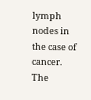lymph nodes in the case of cancer. The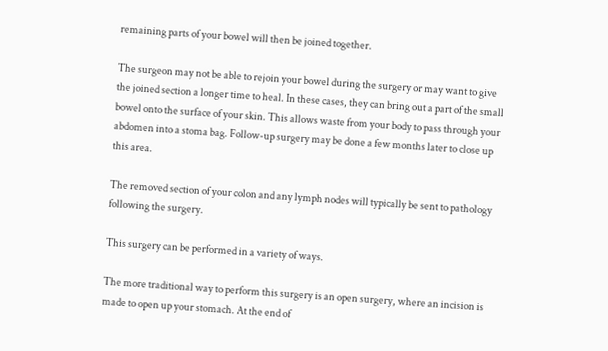remaining parts of your bowel will then be joined together.

The surgeon may not be able to rejoin your bowel during the surgery or may want to give the joined section a longer time to heal. In these cases, they can bring out a part of the small bowel onto the surface of your skin. This allows waste from your body to pass through your abdomen into a stoma bag. Follow-up surgery may be done a few months later to close up this area.

The removed section of your colon and any lymph nodes will typically be sent to pathology following the surgery.

This surgery can be performed in a variety of ways.

The more traditional way to perform this surgery is an open surgery, where an incision is made to open up your stomach. At the end of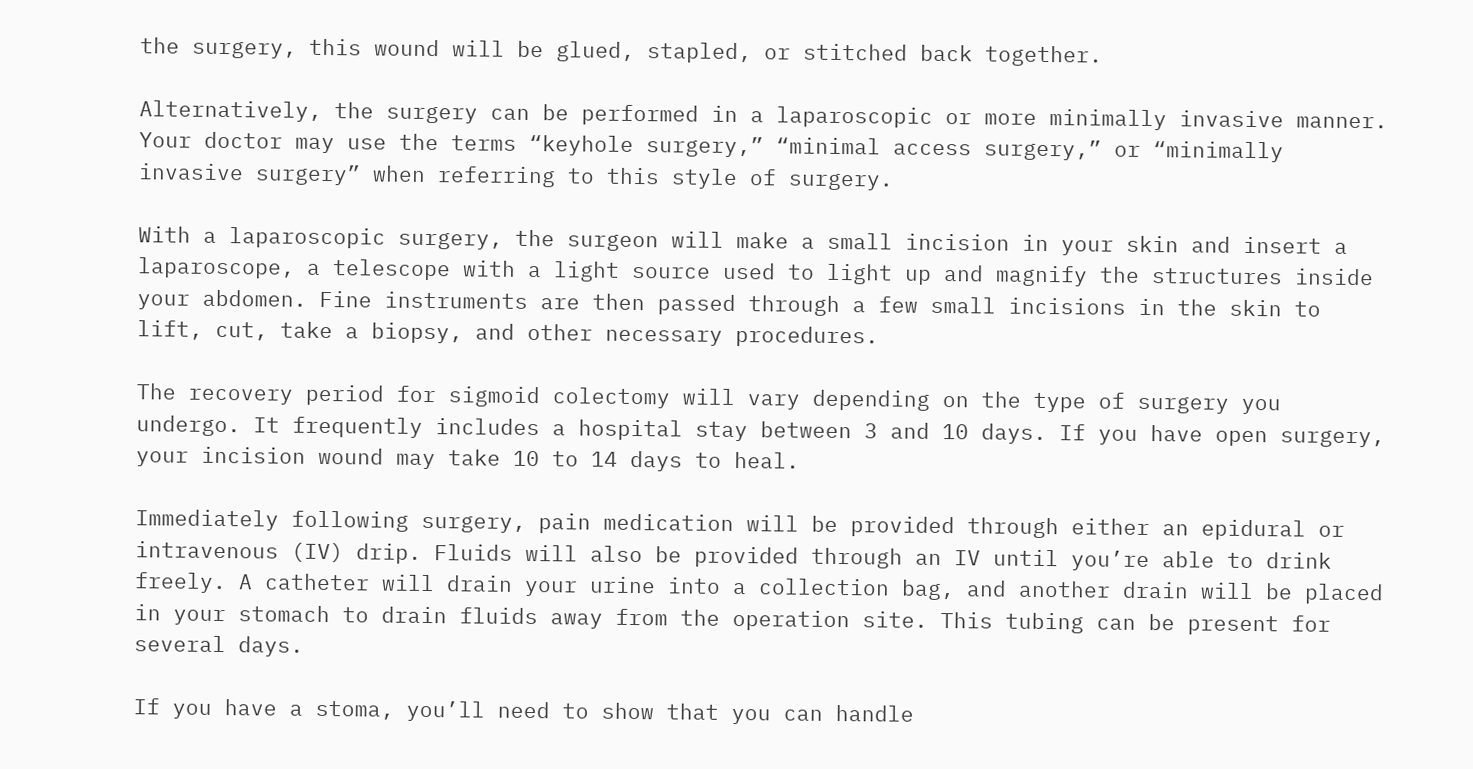the surgery, this wound will be glued, stapled, or stitched back together.

Alternatively, the surgery can be performed in a laparoscopic or more minimally invasive manner. Your doctor may use the terms “keyhole surgery,” “minimal access surgery,” or “minimally invasive surgery” when referring to this style of surgery.

With a laparoscopic surgery, the surgeon will make a small incision in your skin and insert a laparoscope, a telescope with a light source used to light up and magnify the structures inside your abdomen. Fine instruments are then passed through a few small incisions in the skin to lift, cut, take a biopsy, and other necessary procedures.

The recovery period for sigmoid colectomy will vary depending on the type of surgery you undergo. It frequently includes a hospital stay between 3 and 10 days. If you have open surgery, your incision wound may take 10 to 14 days to heal.

Immediately following surgery, pain medication will be provided through either an epidural or intravenous (IV) drip. Fluids will also be provided through an IV until you’re able to drink freely. A catheter will drain your urine into a collection bag, and another drain will be placed in your stomach to drain fluids away from the operation site. This tubing can be present for several days.

If you have a stoma, you’ll need to show that you can handle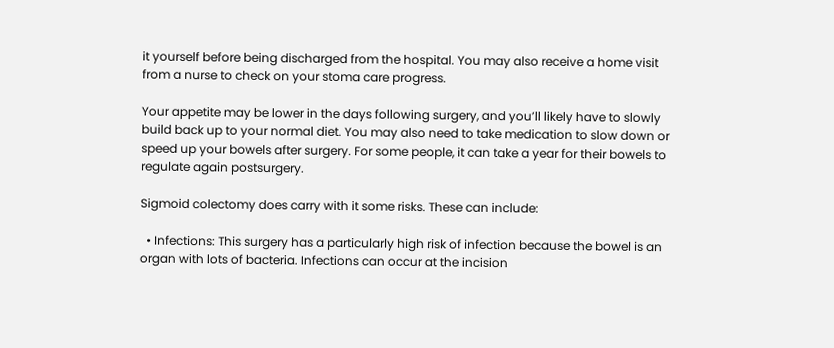it yourself before being discharged from the hospital. You may also receive a home visit from a nurse to check on your stoma care progress.

Your appetite may be lower in the days following surgery, and you’ll likely have to slowly build back up to your normal diet. You may also need to take medication to slow down or speed up your bowels after surgery. For some people, it can take a year for their bowels to regulate again postsurgery.

Sigmoid colectomy does carry with it some risks. These can include:

  • Infections: This surgery has a particularly high risk of infection because the bowel is an organ with lots of bacteria. Infections can occur at the incision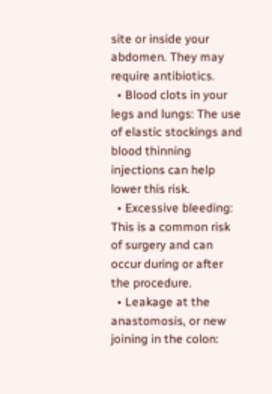site or inside your abdomen. They may require antibiotics.
  • Blood clots in your legs and lungs: The use of elastic stockings and blood thinning injections can help lower this risk.
  • Excessive bleeding: This is a common risk of surgery and can occur during or after the procedure.
  • Leakage at the anastomosis, or new joining in the colon: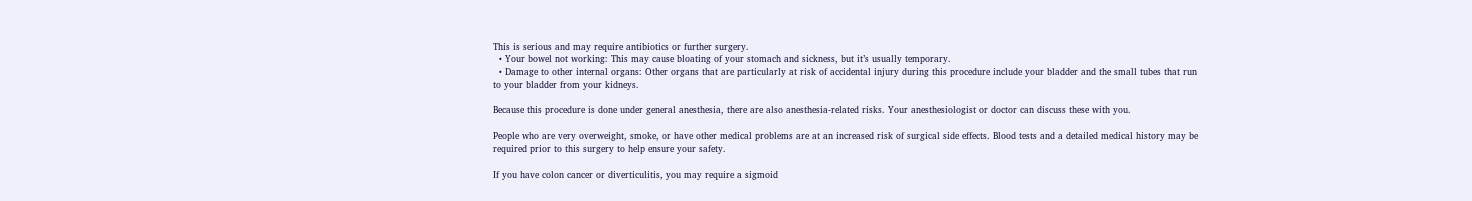This is serious and may require antibiotics or further surgery.
  • Your bowel not working: This may cause bloating of your stomach and sickness, but it’s usually temporary.
  • Damage to other internal organs: Other organs that are particularly at risk of accidental injury during this procedure include your bladder and the small tubes that run to your bladder from your kidneys.

Because this procedure is done under general anesthesia, there are also anesthesia-related risks. Your anesthesiologist or doctor can discuss these with you.

People who are very overweight, smoke, or have other medical problems are at an increased risk of surgical side effects. Blood tests and a detailed medical history may be required prior to this surgery to help ensure your safety.

If you have colon cancer or diverticulitis, you may require a sigmoid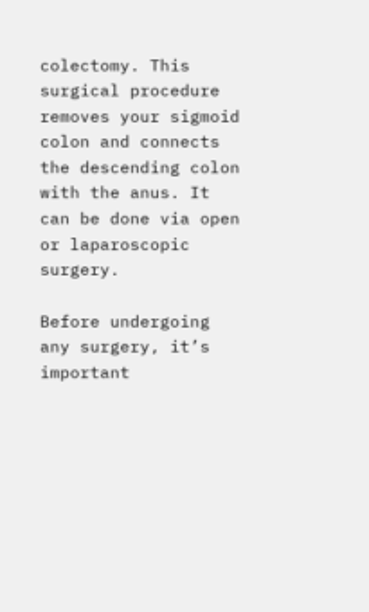colectomy. This surgical procedure removes your sigmoid colon and connects the descending colon with the anus. It can be done via open or laparoscopic surgery.

Before undergoing any surgery, it’s important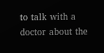to talk with a doctor about the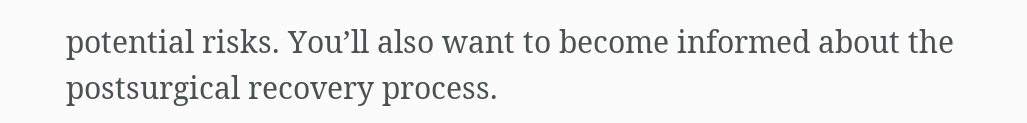potential risks. You’ll also want to become informed about the postsurgical recovery process.